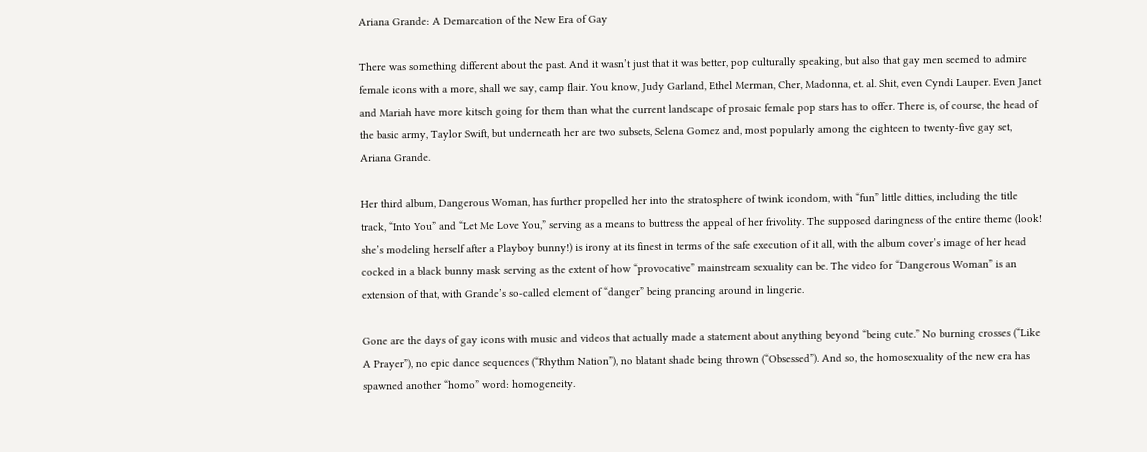Ariana Grande: A Demarcation of the New Era of Gay

There was something different about the past. And it wasn’t just that it was better, pop culturally speaking, but also that gay men seemed to admire female icons with a more, shall we say, camp flair. You know, Judy Garland, Ethel Merman, Cher, Madonna, et. al. Shit, even Cyndi Lauper. Even Janet and Mariah have more kitsch going for them than what the current landscape of prosaic female pop stars has to offer. There is, of course, the head of the basic army, Taylor Swift, but underneath her are two subsets, Selena Gomez and, most popularly among the eighteen to twenty-five gay set, Ariana Grande.

Her third album, Dangerous Woman, has further propelled her into the stratosphere of twink icondom, with “fun” little ditties, including the title track, “Into You” and “Let Me Love You,” serving as a means to buttress the appeal of her frivolity. The supposed daringness of the entire theme (look! she’s modeling herself after a Playboy bunny!) is irony at its finest in terms of the safe execution of it all, with the album cover’s image of her head cocked in a black bunny mask serving as the extent of how “provocative” mainstream sexuality can be. The video for “Dangerous Woman” is an extension of that, with Grande’s so-called element of “danger” being prancing around in lingerie.

Gone are the days of gay icons with music and videos that actually made a statement about anything beyond “being cute.” No burning crosses (“Like A Prayer”), no epic dance sequences (“Rhythm Nation”), no blatant shade being thrown (“Obsessed”). And so, the homosexuality of the new era has spawned another “homo” word: homogeneity.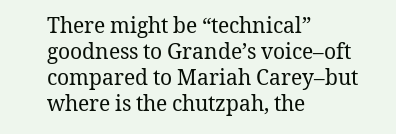There might be “technical” goodness to Grande’s voice–oft compared to Mariah Carey–but where is the chutzpah, the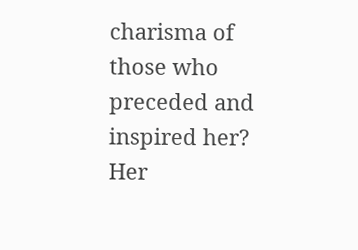charisma of those who preceded and inspired her? Her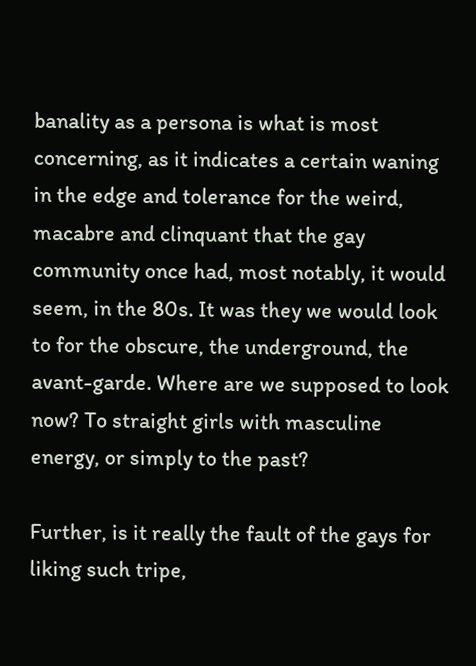banality as a persona is what is most concerning, as it indicates a certain waning in the edge and tolerance for the weird, macabre and clinquant that the gay community once had, most notably, it would seem, in the 80s. It was they we would look to for the obscure, the underground, the avant-garde. Where are we supposed to look now? To straight girls with masculine energy, or simply to the past?

Further, is it really the fault of the gays for liking such tripe,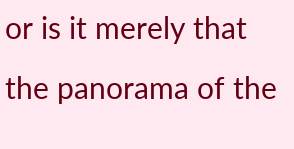or is it merely that the panorama of the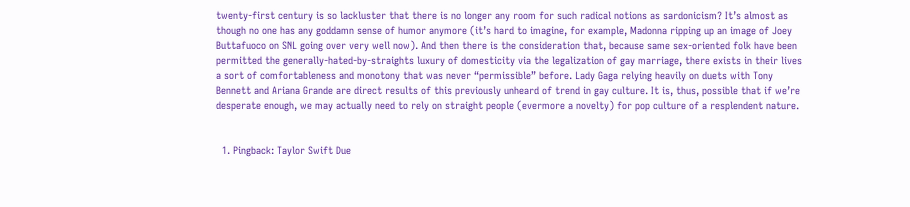twenty-first century is so lackluster that there is no longer any room for such radical notions as sardonicism? It’s almost as though no one has any goddamn sense of humor anymore (it’s hard to imagine, for example, Madonna ripping up an image of Joey Buttafuoco on SNL going over very well now). And then there is the consideration that, because same sex-oriented folk have been permitted the generally-hated-by-straights luxury of domesticity via the legalization of gay marriage, there exists in their lives a sort of comfortableness and monotony that was never “permissible” before. Lady Gaga relying heavily on duets with Tony Bennett and Ariana Grande are direct results of this previously unheard of trend in gay culture. It is, thus, possible that if we’re desperate enough, we may actually need to rely on straight people (evermore a novelty) for pop culture of a resplendent nature.


  1. Pingback: Taylor Swift Due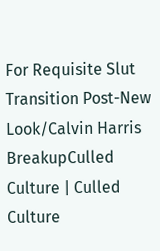For Requisite Slut Transition Post-New Look/Calvin Harris BreakupCulled Culture | Culled Culture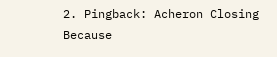2. Pingback: Acheron Closing Because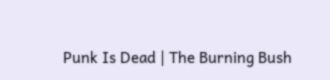Punk Is Dead | The Burning Bush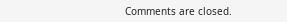Comments are closed.